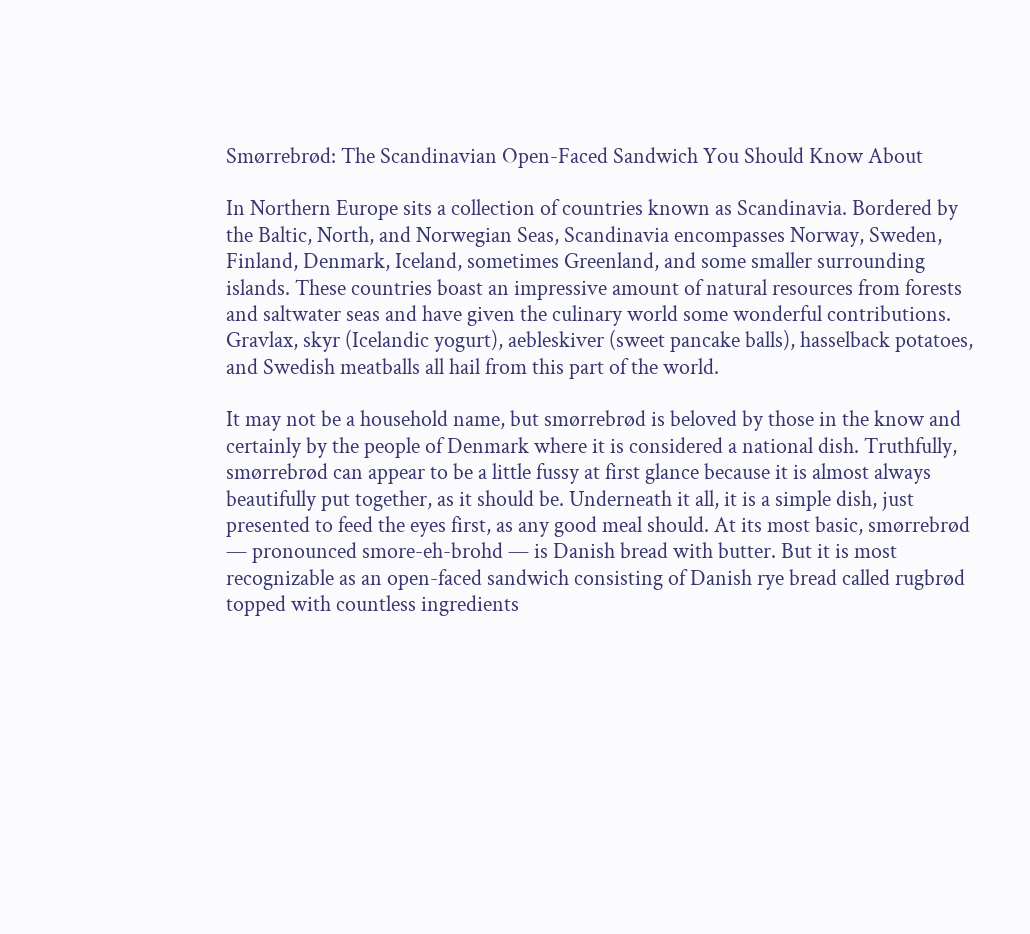Smørrebrød: The Scandinavian Open-Faced Sandwich You Should Know About

In Northern Europe sits a collection of countries known as Scandinavia. Bordered by the Baltic, North, and Norwegian Seas, Scandinavia encompasses Norway, Sweden, Finland, Denmark, Iceland, sometimes Greenland, and some smaller surrounding islands. These countries boast an impressive amount of natural resources from forests and saltwater seas and have given the culinary world some wonderful contributions. Gravlax, skyr (Icelandic yogurt), aebleskiver (sweet pancake balls), hasselback potatoes, and Swedish meatballs all hail from this part of the world.

It may not be a household name, but smørrebrød is beloved by those in the know and certainly by the people of Denmark where it is considered a national dish. Truthfully, smørrebrød can appear to be a little fussy at first glance because it is almost always beautifully put together, as it should be. Underneath it all, it is a simple dish, just presented to feed the eyes first, as any good meal should. At its most basic, smørrebrød — pronounced smore-eh-brohd — is Danish bread with butter. But it is most recognizable as an open-faced sandwich consisting of Danish rye bread called rugbrød topped with countless ingredients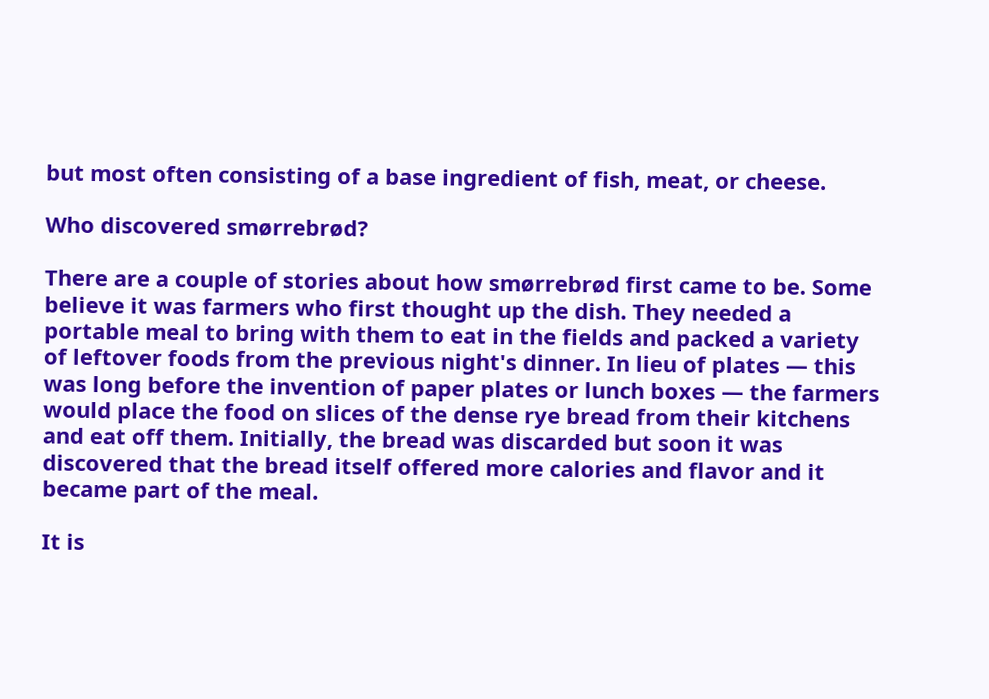but most often consisting of a base ingredient of fish, meat, or cheese.

Who discovered smørrebrød?

There are a couple of stories about how smørrebrød first came to be. Some believe it was farmers who first thought up the dish. They needed a portable meal to bring with them to eat in the fields and packed a variety of leftover foods from the previous night's dinner. In lieu of plates — this was long before the invention of paper plates or lunch boxes — the farmers would place the food on slices of the dense rye bread from their kitchens and eat off them. Initially, the bread was discarded but soon it was discovered that the bread itself offered more calories and flavor and it became part of the meal.

It is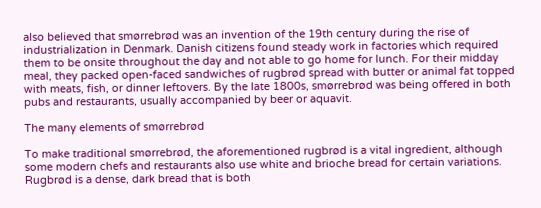also believed that smørrebrød was an invention of the 19th century during the rise of industrialization in Denmark. Danish citizens found steady work in factories which required them to be onsite throughout the day and not able to go home for lunch. For their midday meal, they packed open-faced sandwiches of rugbrød spread with butter or animal fat topped with meats, fish, or dinner leftovers. By the late 1800s, smørrebrød was being offered in both pubs and restaurants, usually accompanied by beer or aquavit.

The many elements of smørrebrød

To make traditional smørrebrød, the aforementioned rugbrød is a vital ingredient, although some modern chefs and restaurants also use white and brioche bread for certain variations. Rugbrød is a dense, dark bread that is both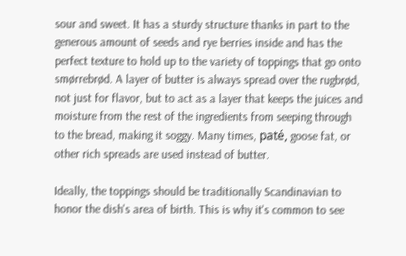sour and sweet. It has a sturdy structure thanks in part to the generous amount of seeds and rye berries inside and has the perfect texture to hold up to the variety of toppings that go onto smørrebrød. A layer of butter is always spread over the rugbrød, not just for flavor, but to act as a layer that keeps the juices and moisture from the rest of the ingredients from seeping through to the bread, making it soggy. Many times, paté, goose fat, or other rich spreads are used instead of butter.

Ideally, the toppings should be traditionally Scandinavian to honor the dish's area of birth. This is why it's common to see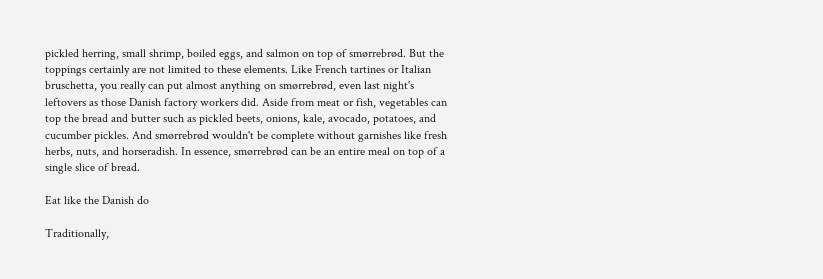pickled herring, small shrimp, boiled eggs, and salmon on top of smørrebrød. But the toppings certainly are not limited to these elements. Like French tartines or Italian bruschetta, you really can put almost anything on smørrebrød, even last night's leftovers as those Danish factory workers did. Aside from meat or fish, vegetables can top the bread and butter such as pickled beets, onions, kale, avocado, potatoes, and cucumber pickles. And smørrebrød wouldn't be complete without garnishes like fresh herbs, nuts, and horseradish. In essence, smørrebrød can be an entire meal on top of a single slice of bread.

Eat like the Danish do

Traditionally,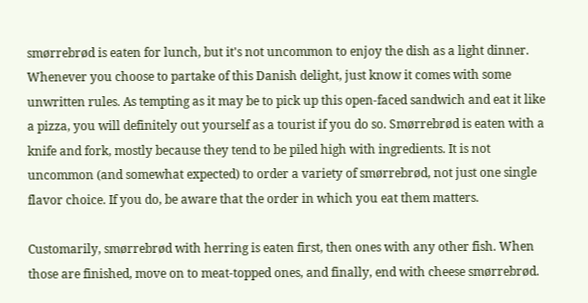smørrebrød is eaten for lunch, but it's not uncommon to enjoy the dish as a light dinner. Whenever you choose to partake of this Danish delight, just know it comes with some unwritten rules. As tempting as it may be to pick up this open-faced sandwich and eat it like a pizza, you will definitely out yourself as a tourist if you do so. Smørrebrød is eaten with a knife and fork, mostly because they tend to be piled high with ingredients. It is not uncommon (and somewhat expected) to order a variety of smørrebrød, not just one single flavor choice. If you do, be aware that the order in which you eat them matters.

Customarily, smørrebrød with herring is eaten first, then ones with any other fish. When those are finished, move on to meat-topped ones, and finally, end with cheese smørrebrød.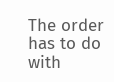The order has to do with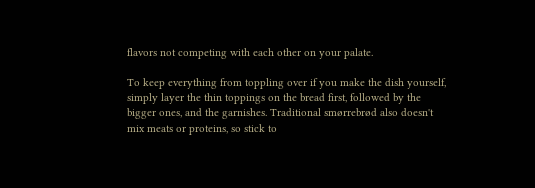flavors not competing with each other on your palate.

To keep everything from toppling over if you make the dish yourself, simply layer the thin toppings on the bread first, followed by the bigger ones, and the garnishes. Traditional smørrebrød also doesn't mix meats or proteins, so stick to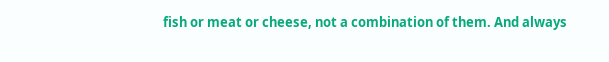fish or meat or cheese, not a combination of them. And always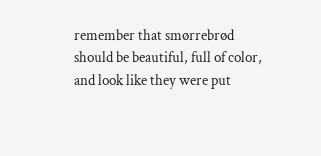remember that smørrebrød should be beautiful, full of color, and look like they were put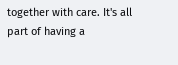together with care. It's all part of having a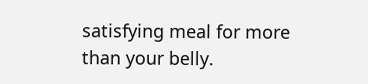satisfying meal for more than your belly.